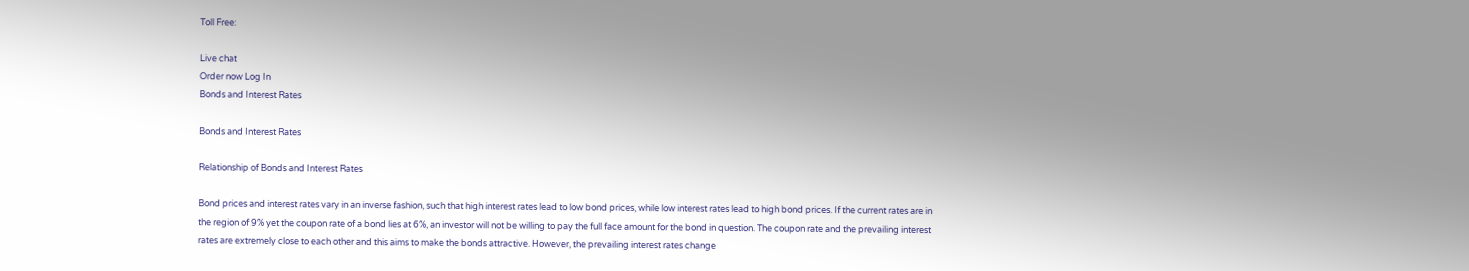Toll Free:

Live chat
Order now Log In
Bonds and Interest Rates

Bonds and Interest Rates

Relationship of Bonds and Interest Rates

Bond prices and interest rates vary in an inverse fashion, such that high interest rates lead to low bond prices, while low interest rates lead to high bond prices. If the current rates are in the region of 9% yet the coupon rate of a bond lies at 6%, an investor will not be willing to pay the full face amount for the bond in question. The coupon rate and the prevailing interest rates are extremely close to each other and this aims to make the bonds attractive. However, the prevailing interest rates change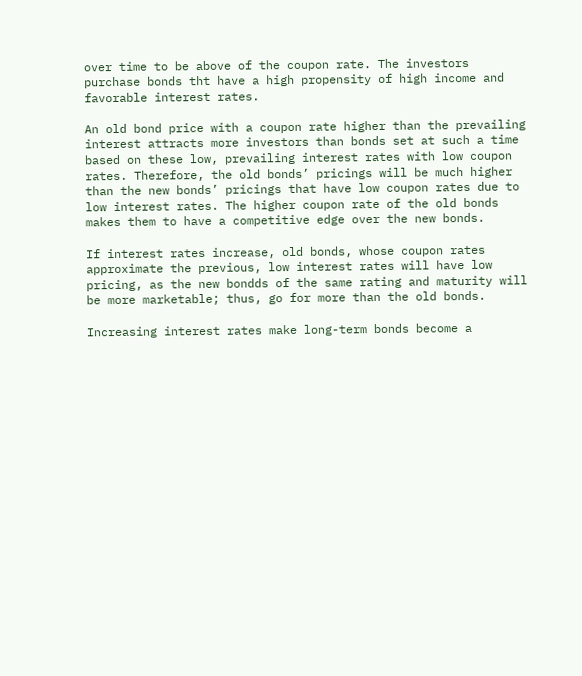over time to be above of the coupon rate. The investors purchase bonds tht have a high propensity of high income and favorable interest rates.

An old bond price with a coupon rate higher than the prevailing interest attracts more investors than bonds set at such a time based on these low, prevailing interest rates with low coupon rates. Therefore, the old bonds’ pricings will be much higher than the new bonds’ pricings that have low coupon rates due to low interest rates. The higher coupon rate of the old bonds makes them to have a competitive edge over the new bonds.

If interest rates increase, old bonds, whose coupon rates approximate the previous, low interest rates will have low pricing, as the new bondds of the same rating and maturity will be more marketable; thus, go for more than the old bonds.

Increasing interest rates make long-term bonds become a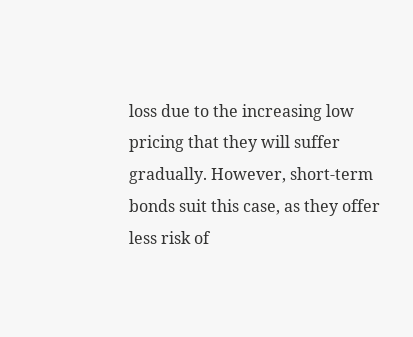loss due to the increasing low pricing that they will suffer gradually. However, short-term bonds suit this case, as they offer less risk of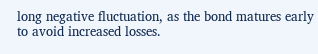long negative fluctuation, as the bond matures early to avoid increased losses.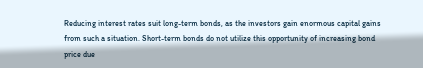Reducing interest rates suit long-term bonds, as the investors gain enormous capital gains from such a situation. Short-term bonds do not utilize this opportunity of increasing bond price due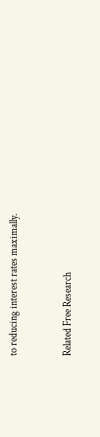to reducing interest rates maximally.


Related Free Research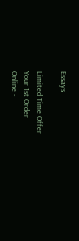Essays

Limited Time Offer
Your 1st Order
Online -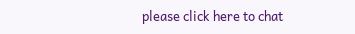please click here to chat